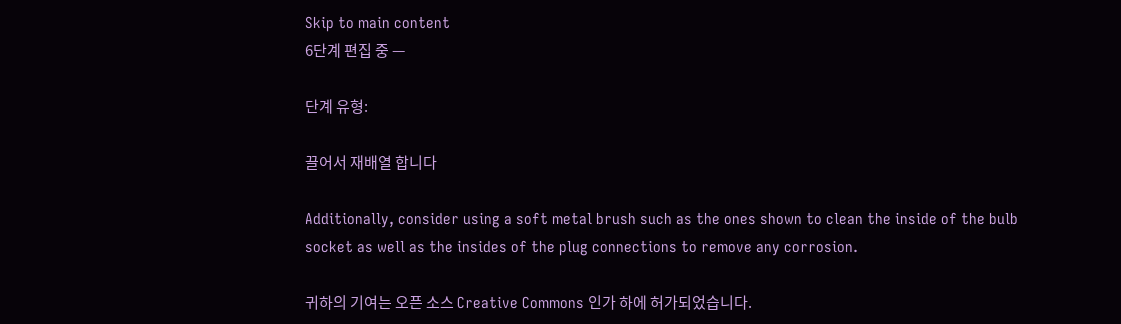Skip to main content
6단계 편집 중 —

단계 유형:

끌어서 재배열 합니다

Additionally, consider using a soft metal brush such as the ones shown to clean the inside of the bulb socket as well as the insides of the plug connections to remove any corrosion.

귀하의 기여는 오픈 소스 Creative Commons 인가 하에 허가되었습니다.